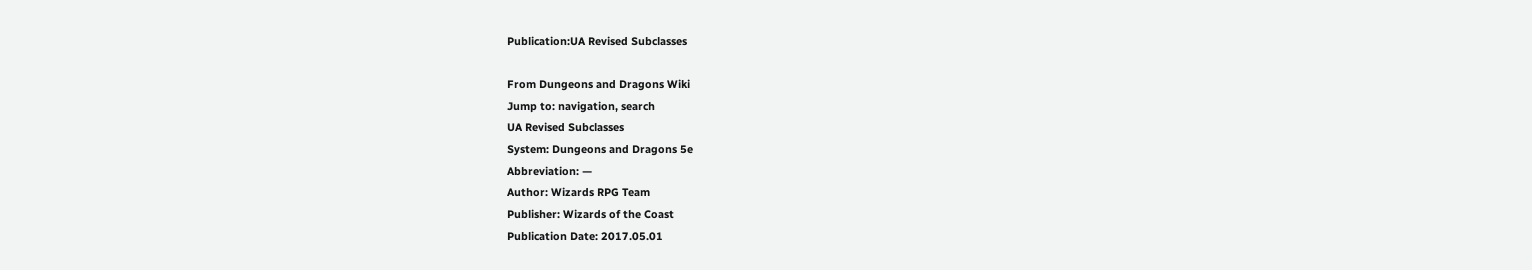Publication:UA Revised Subclasses

From Dungeons and Dragons Wiki
Jump to: navigation, search
UA Revised Subclasses
System: Dungeons and Dragons 5e
Abbreviation: —
Author: Wizards RPG Team
Publisher: Wizards of the Coast
Publication Date: 2017.05.01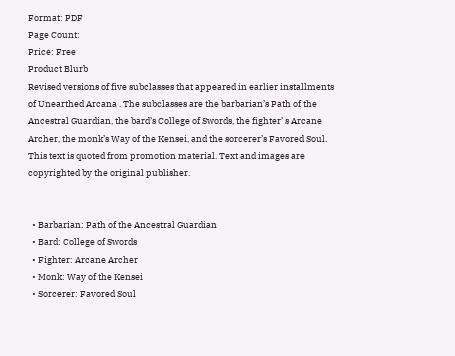Format: PDF
Page Count:
Price: Free
Product Blurb
Revised versions of five subclasses that appeared in earlier installments of Unearthed Arcana . The subclasses are the barbarian’s Path of the Ancestral Guardian, the bard’s College of Swords, the fighter’ s Arcane Archer, the monk’s Way of the Kensei, and the sorcerer’s Favored Soul.
This text is quoted from promotion material. Text and images are copyrighted by the original publisher.


  • Barbarian: Path of the Ancestral Guardian
  • Bard: College of Swords
  • Fighter: Arcane Archer
  • Monk: Way of the Kensei
  • Sorcerer: Favored Soul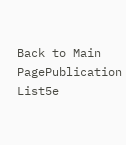Back to Main PagePublication List5e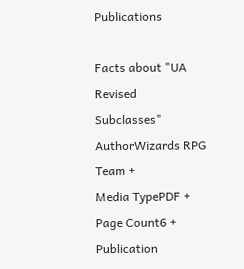Publications

Facts about "UA Revised Subclasses"
AuthorWizards RPG Team +
Media TypePDF +
Page Count6 +
Publication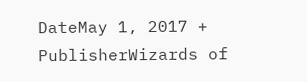DateMay 1, 2017 +
PublisherWizards of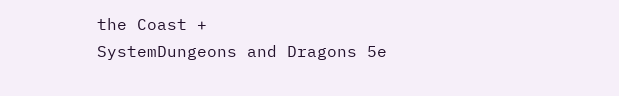the Coast +
SystemDungeons and Dragons 5e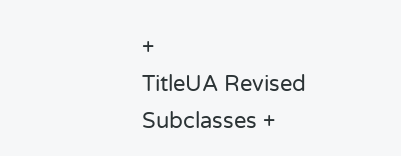+
TitleUA Revised Subclasses +